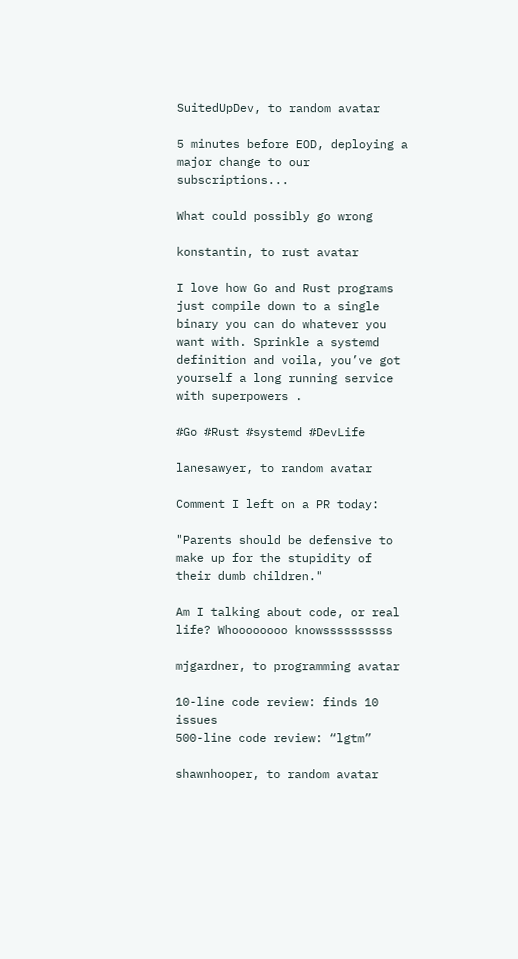SuitedUpDev, to random avatar

5 minutes before EOD, deploying a major change to our subscriptions...

What could possibly go wrong

konstantin, to rust avatar

I love how Go and Rust programs just compile down to a single binary you can do whatever you want with. Sprinkle a systemd definition and voila, you’ve got yourself a long running service with superpowers .

#Go #Rust #systemd #DevLife

lanesawyer, to random avatar

Comment I left on a PR today:

"Parents should be defensive to make up for the stupidity of their dumb children."

Am I talking about code, or real life? Whoooooooo knowssssssssss

mjgardner, to programming avatar

10-line code review: finds 10 issues
500-line code review: “lgtm”

shawnhooper, to random avatar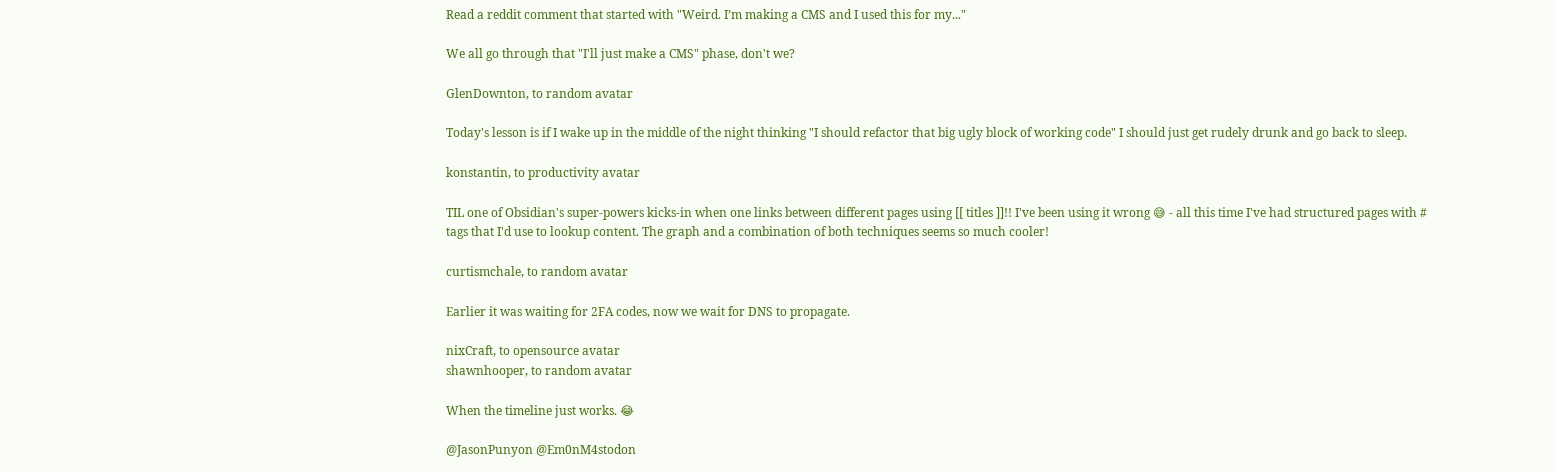Read a reddit comment that started with "Weird. I’m making a CMS and I used this for my..."

We all go through that "I'll just make a CMS" phase, don't we?

GlenDownton, to random avatar

Today's lesson is if I wake up in the middle of the night thinking "I should refactor that big ugly block of working code" I should just get rudely drunk and go back to sleep.

konstantin, to productivity avatar

TIL one of Obsidian's super-powers kicks-in when one links between different pages using [[ titles ]]!! I've been using it wrong 😅 - all this time I've had structured pages with # tags that I'd use to lookup content. The graph and a combination of both techniques seems so much cooler!

curtismchale, to random avatar

Earlier it was waiting for 2FA codes, now we wait for DNS to propagate.

nixCraft, to opensource avatar
shawnhooper, to random avatar

When the timeline just works. 😂

@JasonPunyon @Em0nM4stodon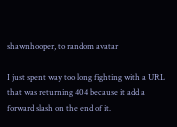shawnhooper, to random avatar

I just spent way too long fighting with a URL that was returning 404 because it add a forward slash on the end of it.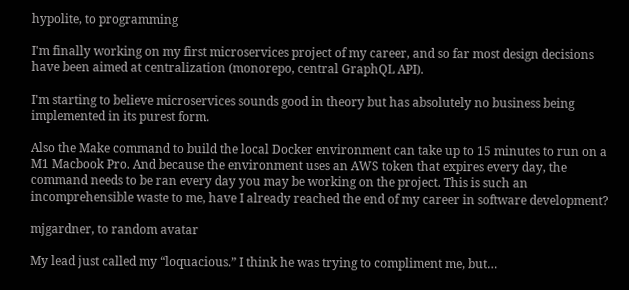hypolite, to programming

I'm finally working on my first microservices project of my career, and so far most design decisions have been aimed at centralization (monorepo, central GraphQL API).

I'm starting to believe microservices sounds good in theory but has absolutely no business being implemented in its purest form.

Also the Make command to build the local Docker environment can take up to 15 minutes to run on a M1 Macbook Pro. And because the environment uses an AWS token that expires every day, the command needs to be ran every day you may be working on the project. This is such an incomprehensible waste to me, have I already reached the end of my career in software development?

mjgardner, to random avatar

My lead just called my “loquacious.” I think he was trying to compliment me, but…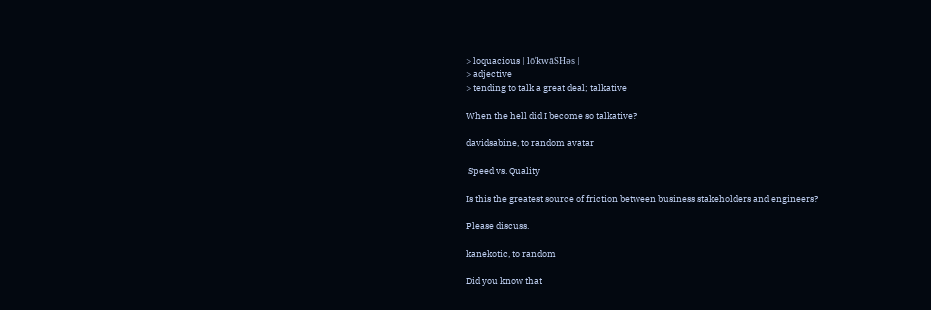> loquacious | lōˈkwāSHəs |
> adjective
> tending to talk a great deal; talkative

When the hell did I become so talkative?

davidsabine, to random avatar

 Speed vs. Quality

Is this the greatest source of friction between business stakeholders and engineers?

Please discuss.

kanekotic, to random

Did you know that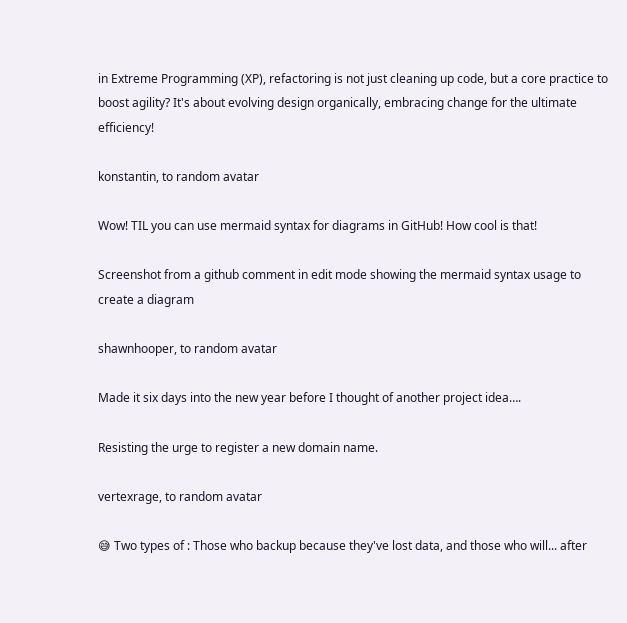in Extreme Programming (XP), refactoring is not just cleaning up code, but a core practice to boost agility? It's about evolving design organically, embracing change for the ultimate efficiency!

konstantin, to random avatar

Wow! TIL you can use mermaid syntax for diagrams in GitHub! How cool is that!

Screenshot from a github comment in edit mode showing the mermaid syntax usage to create a diagram

shawnhooper, to random avatar

Made it six days into the new year before I thought of another project idea….

Resisting the urge to register a new domain name.

vertexrage, to random avatar

😅 Two types of : Those who backup because they've lost data, and those who will... after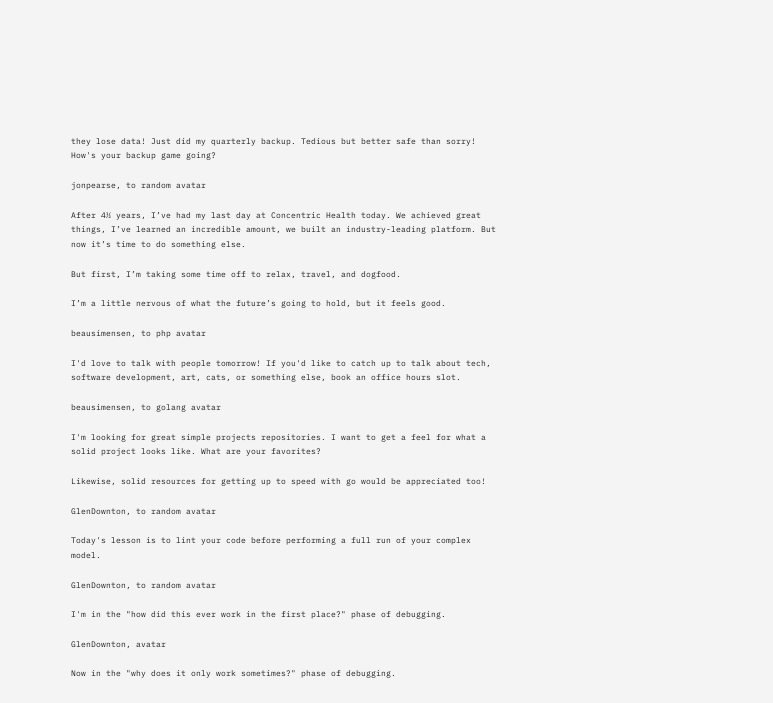they lose data! Just did my quarterly backup. Tedious but better safe than sorry!  How's your backup game going?

jonpearse, to random avatar

After 4½ years, I’ve had my last day at Concentric Health today. We achieved great things, I’ve learned an incredible amount, we built an industry-leading platform. But now it’s time to do something else.

But first, I’m taking some time off to relax, travel, and dogfood.

I’m a little nervous of what the future’s going to hold, but it feels good.

beausimensen, to php avatar

I'd love to talk with people tomorrow! If you'd like to catch up to talk about tech, software development, art, cats, or something else, book an office hours slot.

beausimensen, to golang avatar

I'm looking for great simple projects repositories. I want to get a feel for what a solid project looks like. What are your favorites?

Likewise, solid resources for getting up to speed with go would be appreciated too!

GlenDownton, to random avatar

Today's lesson is to lint your code before performing a full run of your complex model.

GlenDownton, to random avatar

I'm in the "how did this ever work in the first place?" phase of debugging.

GlenDownton, avatar

Now in the "why does it only work sometimes?" phase of debugging.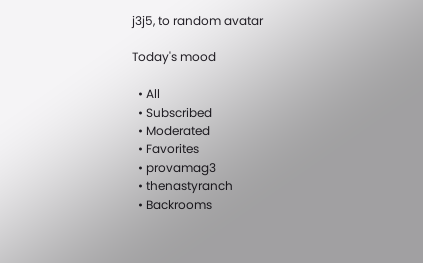j3j5, to random avatar

Today's mood

  • All
  • Subscribed
  • Moderated
  • Favorites
  • provamag3
  • thenastyranch
  • Backrooms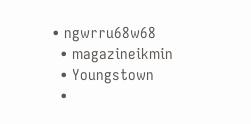• ngwrru68w68
  • magazineikmin
  • Youngstown
  •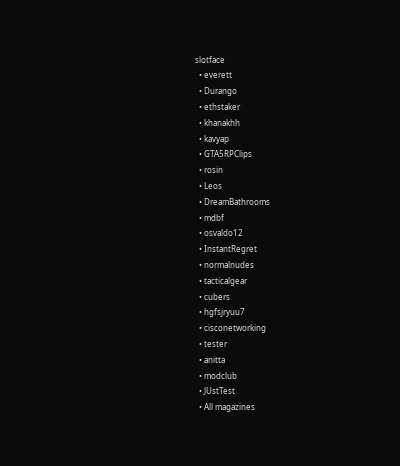slotface
  • everett
  • Durango
  • ethstaker
  • khanakhh
  • kavyap
  • GTA5RPClips
  • rosin
  • Leos
  • DreamBathrooms
  • mdbf
  • osvaldo12
  • InstantRegret
  • normalnudes
  • tacticalgear
  • cubers
  • hgfsjryuu7
  • cisconetworking
  • tester
  • anitta
  • modclub
  • JUstTest
  • All magazines